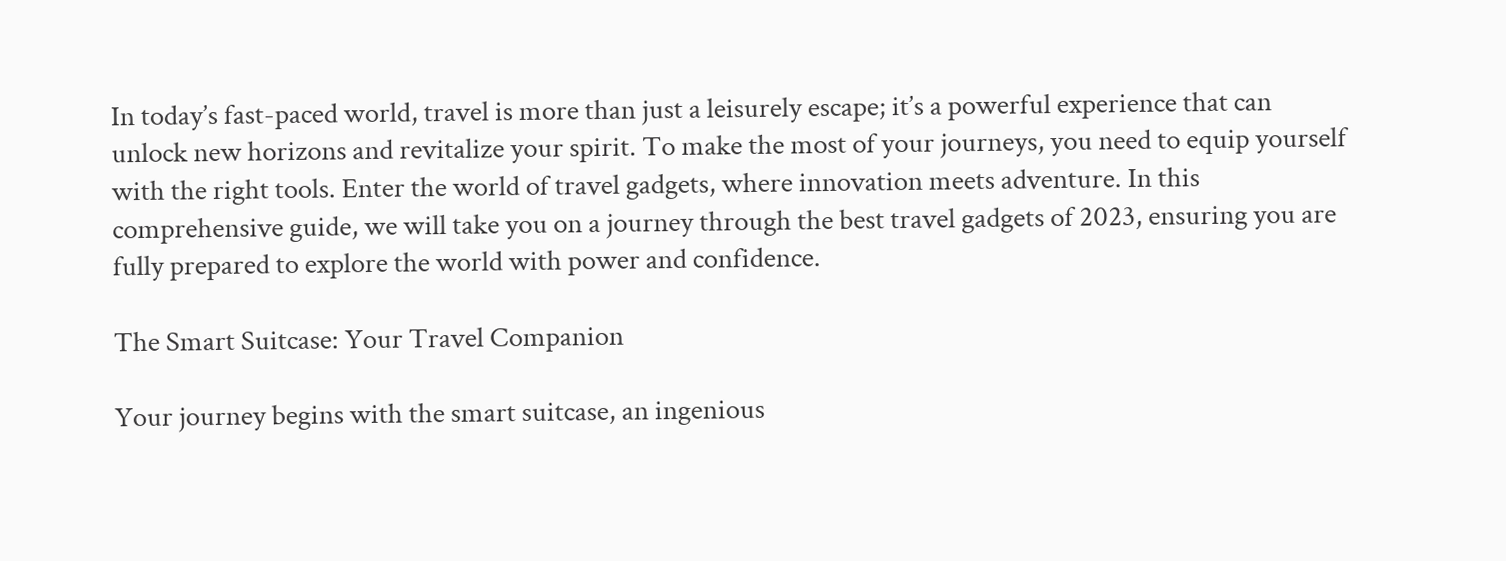In today’s fast-paced world, travel is more than just a leisurely escape; it’s a powerful experience that can unlock new horizons and revitalize your spirit. To make the most of your journeys, you need to equip yourself with the right tools. Enter the world of travel gadgets, where innovation meets adventure. In this comprehensive guide, we will take you on a journey through the best travel gadgets of 2023, ensuring you are fully prepared to explore the world with power and confidence.

The Smart Suitcase: Your Travel Companion

Your journey begins with the smart suitcase, an ingenious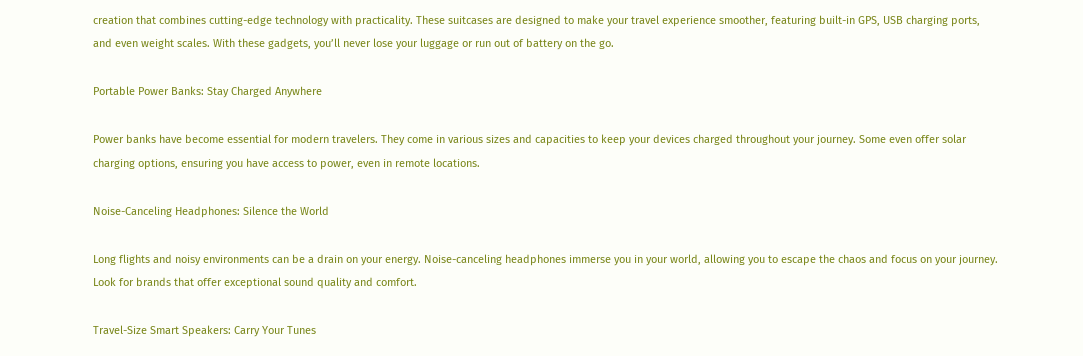creation that combines cutting-edge technology with practicality. These suitcases are designed to make your travel experience smoother, featuring built-in GPS, USB charging ports, and even weight scales. With these gadgets, you’ll never lose your luggage or run out of battery on the go.

Portable Power Banks: Stay Charged Anywhere

Power banks have become essential for modern travelers. They come in various sizes and capacities to keep your devices charged throughout your journey. Some even offer solar charging options, ensuring you have access to power, even in remote locations.

Noise-Canceling Headphones: Silence the World

Long flights and noisy environments can be a drain on your energy. Noise-canceling headphones immerse you in your world, allowing you to escape the chaos and focus on your journey. Look for brands that offer exceptional sound quality and comfort.

Travel-Size Smart Speakers: Carry Your Tunes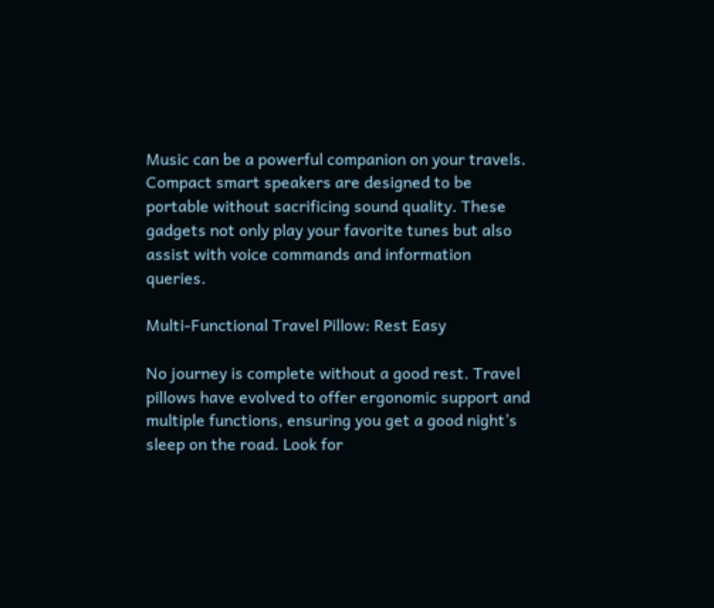Music can be a powerful companion on your travels. Compact smart speakers are designed to be portable without sacrificing sound quality. These gadgets not only play your favorite tunes but also assist with voice commands and information queries.

Multi-Functional Travel Pillow: Rest Easy

No journey is complete without a good rest. Travel pillows have evolved to offer ergonomic support and multiple functions, ensuring you get a good night’s sleep on the road. Look for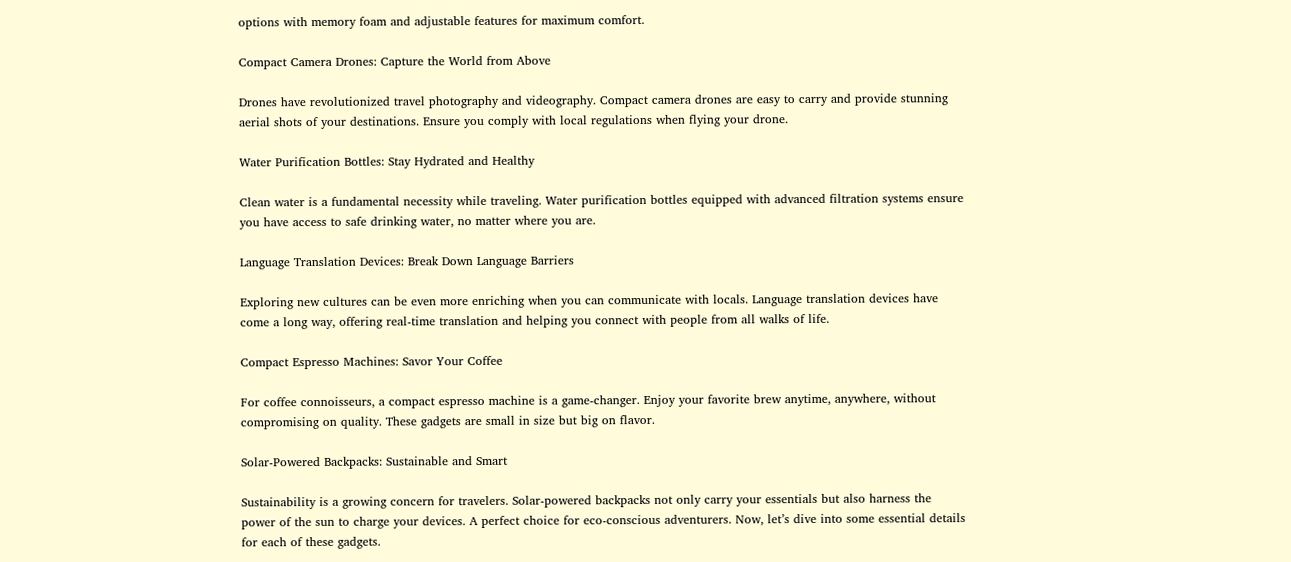options with memory foam and adjustable features for maximum comfort.

Compact Camera Drones: Capture the World from Above

Drones have revolutionized travel photography and videography. Compact camera drones are easy to carry and provide stunning aerial shots of your destinations. Ensure you comply with local regulations when flying your drone.

Water Purification Bottles: Stay Hydrated and Healthy

Clean water is a fundamental necessity while traveling. Water purification bottles equipped with advanced filtration systems ensure you have access to safe drinking water, no matter where you are.

Language Translation Devices: Break Down Language Barriers

Exploring new cultures can be even more enriching when you can communicate with locals. Language translation devices have come a long way, offering real-time translation and helping you connect with people from all walks of life.

Compact Espresso Machines: Savor Your Coffee

For coffee connoisseurs, a compact espresso machine is a game-changer. Enjoy your favorite brew anytime, anywhere, without compromising on quality. These gadgets are small in size but big on flavor.

Solar-Powered Backpacks: Sustainable and Smart

Sustainability is a growing concern for travelers. Solar-powered backpacks not only carry your essentials but also harness the power of the sun to charge your devices. A perfect choice for eco-conscious adventurers. Now, let’s dive into some essential details for each of these gadgets.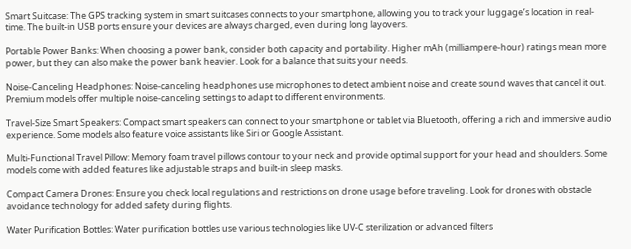Smart Suitcase: The GPS tracking system in smart suitcases connects to your smartphone, allowing you to track your luggage’s location in real-time. The built-in USB ports ensure your devices are always charged, even during long layovers.

Portable Power Banks: When choosing a power bank, consider both capacity and portability. Higher mAh (milliampere-hour) ratings mean more power, but they can also make the power bank heavier. Look for a balance that suits your needs.

Noise-Canceling Headphones: Noise-canceling headphones use microphones to detect ambient noise and create sound waves that cancel it out. Premium models offer multiple noise-canceling settings to adapt to different environments.

Travel-Size Smart Speakers: Compact smart speakers can connect to your smartphone or tablet via Bluetooth, offering a rich and immersive audio experience. Some models also feature voice assistants like Siri or Google Assistant.

Multi-Functional Travel Pillow: Memory foam travel pillows contour to your neck and provide optimal support for your head and shoulders. Some models come with added features like adjustable straps and built-in sleep masks.

Compact Camera Drones: Ensure you check local regulations and restrictions on drone usage before traveling. Look for drones with obstacle avoidance technology for added safety during flights.

Water Purification Bottles: Water purification bottles use various technologies like UV-C sterilization or advanced filters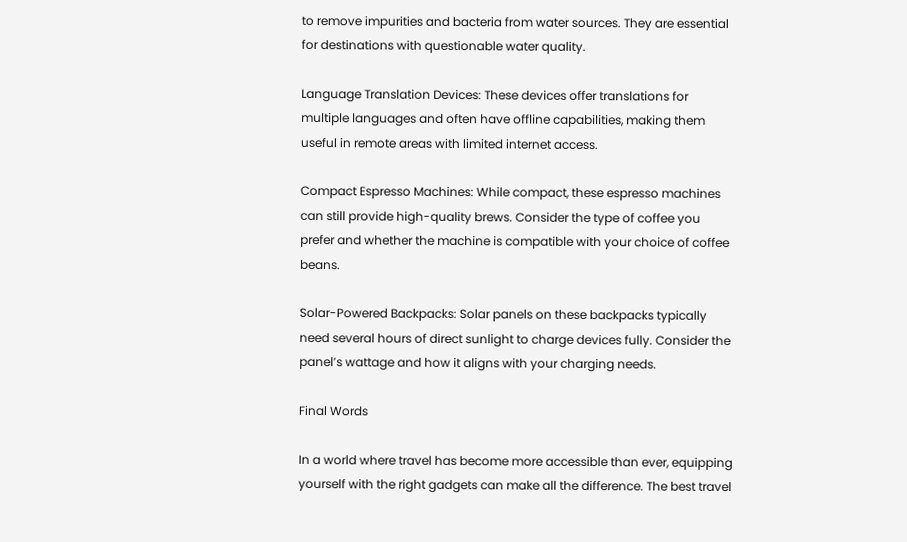to remove impurities and bacteria from water sources. They are essential for destinations with questionable water quality.

Language Translation Devices: These devices offer translations for multiple languages and often have offline capabilities, making them useful in remote areas with limited internet access.

Compact Espresso Machines: While compact, these espresso machines can still provide high-quality brews. Consider the type of coffee you prefer and whether the machine is compatible with your choice of coffee beans.

Solar-Powered Backpacks: Solar panels on these backpacks typically need several hours of direct sunlight to charge devices fully. Consider the panel’s wattage and how it aligns with your charging needs.

Final Words

In a world where travel has become more accessible than ever, equipping yourself with the right gadgets can make all the difference. The best travel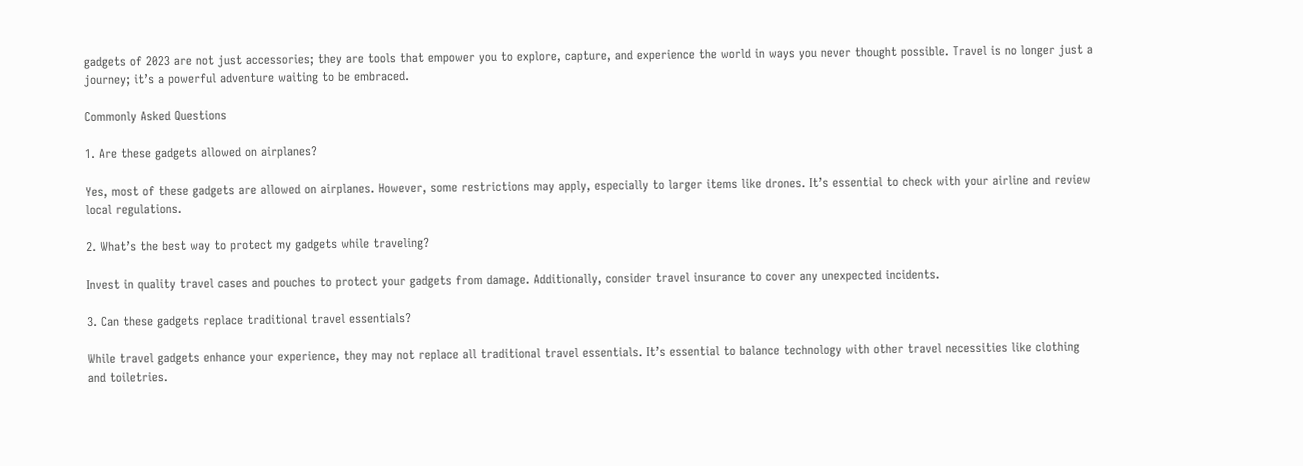gadgets of 2023 are not just accessories; they are tools that empower you to explore, capture, and experience the world in ways you never thought possible. Travel is no longer just a journey; it’s a powerful adventure waiting to be embraced.

Commonly Asked Questions

1. Are these gadgets allowed on airplanes?

Yes, most of these gadgets are allowed on airplanes. However, some restrictions may apply, especially to larger items like drones. It’s essential to check with your airline and review local regulations.

2. What’s the best way to protect my gadgets while traveling?

Invest in quality travel cases and pouches to protect your gadgets from damage. Additionally, consider travel insurance to cover any unexpected incidents.

3. Can these gadgets replace traditional travel essentials?

While travel gadgets enhance your experience, they may not replace all traditional travel essentials. It’s essential to balance technology with other travel necessities like clothing and toiletries.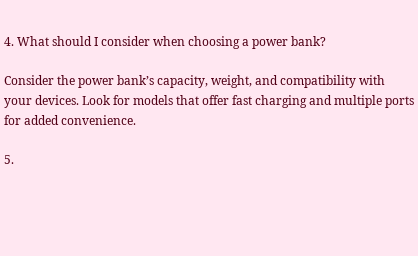4. What should I consider when choosing a power bank?

Consider the power bank’s capacity, weight, and compatibility with your devices. Look for models that offer fast charging and multiple ports for added convenience.

5.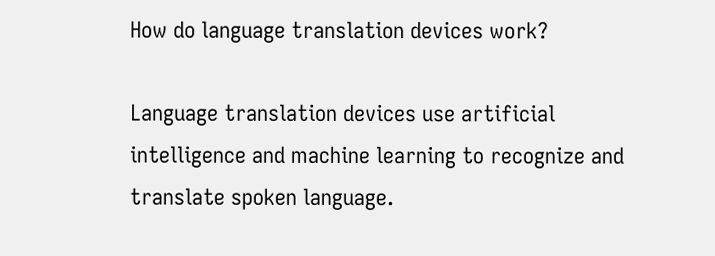How do language translation devices work?

Language translation devices use artificial intelligence and machine learning to recognize and translate spoken language.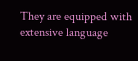They are equipped with extensive language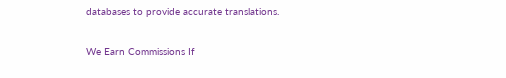databases to provide accurate translations.

We Earn Commissions If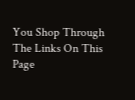You Shop Through The Links On This Page